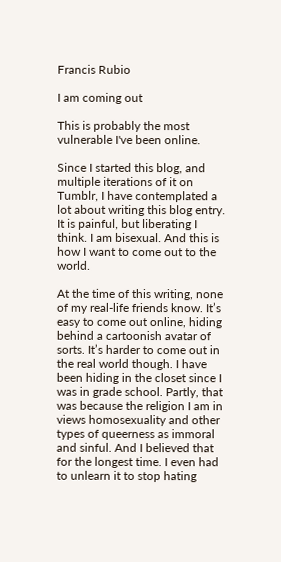Francis Rubio

I am coming out

This is probably the most vulnerable I've been online.

Since I started this blog, and multiple iterations of it on Tumblr, I have contemplated a lot about writing this blog entry. It is painful, but liberating I think. I am bisexual. And this is how I want to come out to the world.

At the time of this writing, none of my real-life friends know. It’s easy to come out online, hiding behind a cartoonish avatar of sorts. It’s harder to come out in the real world though. I have been hiding in the closet since I was in grade school. Partly, that was because the religion I am in views homosexuality and other types of queerness as immoral and sinful. And I believed that for the longest time. I even had to unlearn it to stop hating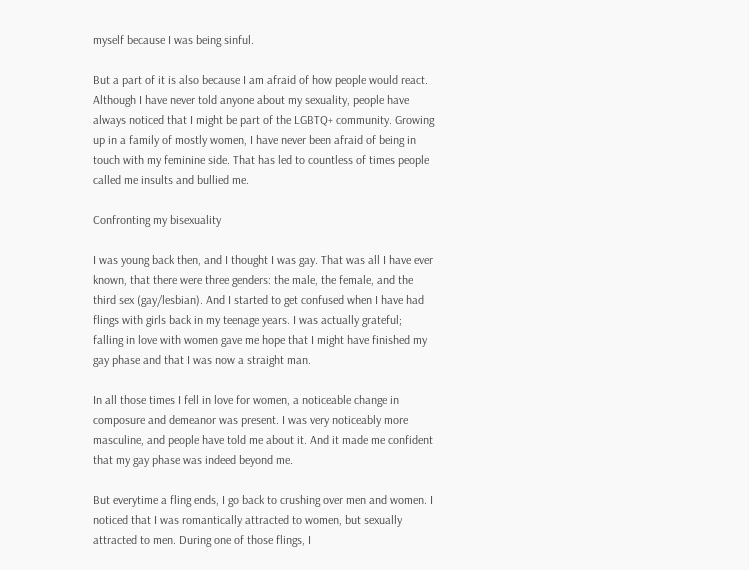myself because I was being sinful.

But a part of it is also because I am afraid of how people would react. Although I have never told anyone about my sexuality, people have always noticed that I might be part of the LGBTQ+ community. Growing up in a family of mostly women, I have never been afraid of being in touch with my feminine side. That has led to countless of times people called me insults and bullied me.

Confronting my bisexuality

I was young back then, and I thought I was gay. That was all I have ever known, that there were three genders: the male, the female, and the third sex (gay/lesbian). And I started to get confused when I have had flings with girls back in my teenage years. I was actually grateful; falling in love with women gave me hope that I might have finished my gay phase and that I was now a straight man.

In all those times I fell in love for women, a noticeable change in composure and demeanor was present. I was very noticeably more masculine, and people have told me about it. And it made me confident that my gay phase was indeed beyond me.

But everytime a fling ends, I go back to crushing over men and women. I noticed that I was romantically attracted to women, but sexually attracted to men. During one of those flings, I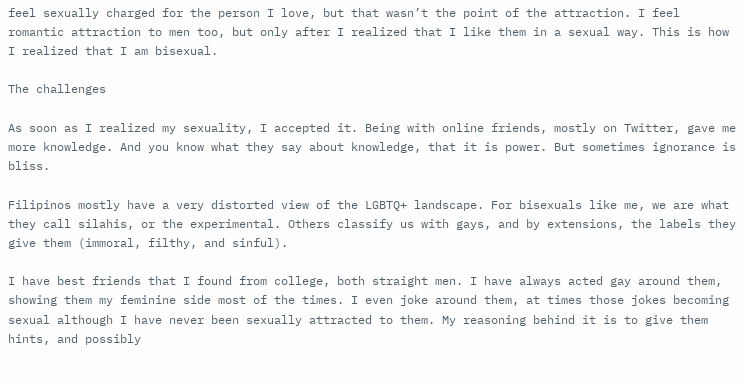feel sexually charged for the person I love, but that wasn’t the point of the attraction. I feel romantic attraction to men too, but only after I realized that I like them in a sexual way. This is how I realized that I am bisexual.

The challenges

As soon as I realized my sexuality, I accepted it. Being with online friends, mostly on Twitter, gave me more knowledge. And you know what they say about knowledge, that it is power. But sometimes ignorance is bliss.

Filipinos mostly have a very distorted view of the LGBTQ+ landscape. For bisexuals like me, we are what they call silahis, or the experimental. Others classify us with gays, and by extensions, the labels they give them (immoral, filthy, and sinful).

I have best friends that I found from college, both straight men. I have always acted gay around them, showing them my feminine side most of the times. I even joke around them, at times those jokes becoming sexual although I have never been sexually attracted to them. My reasoning behind it is to give them hints, and possibly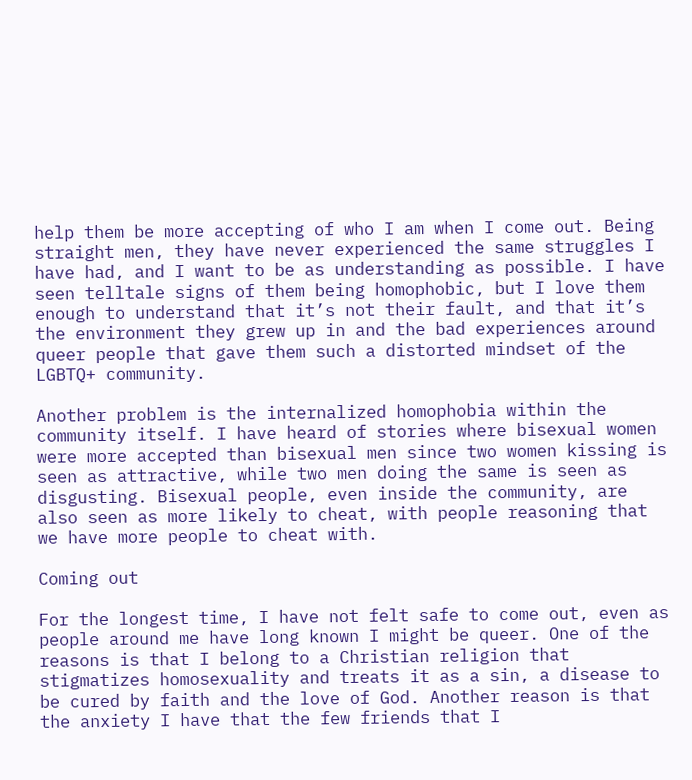help them be more accepting of who I am when I come out. Being straight men, they have never experienced the same struggles I have had, and I want to be as understanding as possible. I have seen telltale signs of them being homophobic, but I love them enough to understand that it’s not their fault, and that it’s the environment they grew up in and the bad experiences around queer people that gave them such a distorted mindset of the LGBTQ+ community.

Another problem is the internalized homophobia within the community itself. I have heard of stories where bisexual women were more accepted than bisexual men since two women kissing is seen as attractive, while two men doing the same is seen as disgusting. Bisexual people, even inside the community, are also seen as more likely to cheat, with people reasoning that we have more people to cheat with.

Coming out

For the longest time, I have not felt safe to come out, even as people around me have long known I might be queer. One of the reasons is that I belong to a Christian religion that stigmatizes homosexuality and treats it as a sin, a disease to be cured by faith and the love of God. Another reason is that the anxiety I have that the few friends that I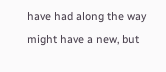have had along the way might have a new, but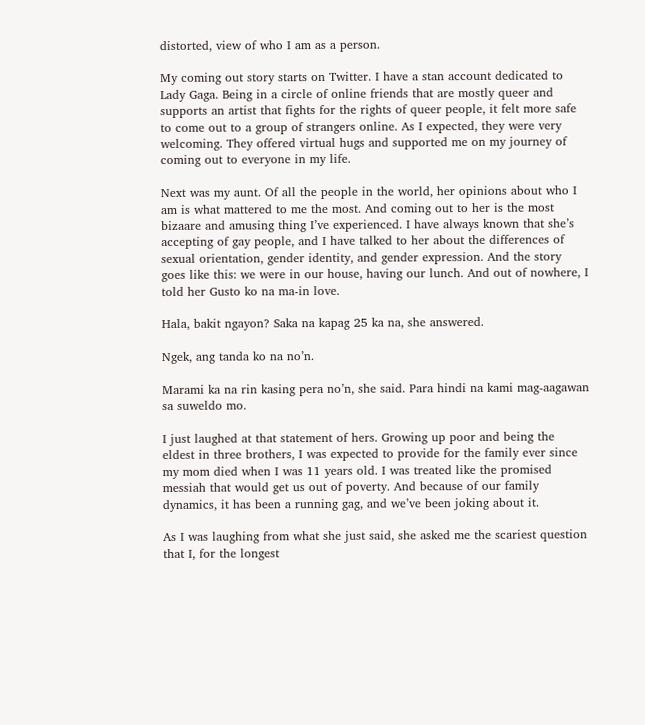distorted, view of who I am as a person.

My coming out story starts on Twitter. I have a stan account dedicated to Lady Gaga. Being in a circle of online friends that are mostly queer and supports an artist that fights for the rights of queer people, it felt more safe to come out to a group of strangers online. As I expected, they were very welcoming. They offered virtual hugs and supported me on my journey of coming out to everyone in my life.

Next was my aunt. Of all the people in the world, her opinions about who I am is what mattered to me the most. And coming out to her is the most bizaare and amusing thing I’ve experienced. I have always known that she’s accepting of gay people, and I have talked to her about the differences of sexual orientation, gender identity, and gender expression. And the story goes like this: we were in our house, having our lunch. And out of nowhere, I told her Gusto ko na ma-in love.

Hala, bakit ngayon? Saka na kapag 25 ka na, she answered.

Ngek, ang tanda ko na no’n.

Marami ka na rin kasing pera no’n, she said. Para hindi na kami mag-aagawan sa suweldo mo.

I just laughed at that statement of hers. Growing up poor and being the eldest in three brothers, I was expected to provide for the family ever since my mom died when I was 11 years old. I was treated like the promised messiah that would get us out of poverty. And because of our family dynamics, it has been a running gag, and we’ve been joking about it.

As I was laughing from what she just said, she asked me the scariest question that I, for the longest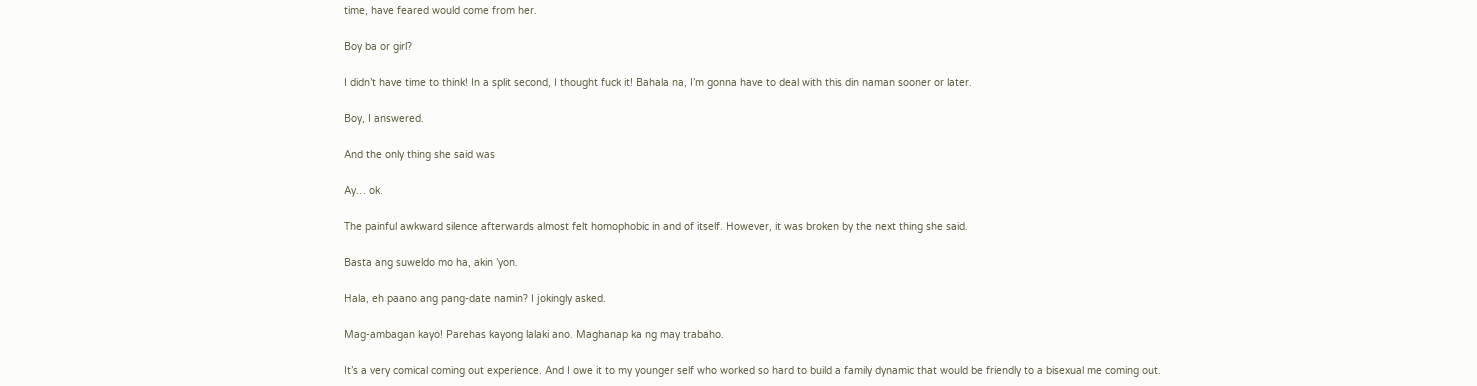time, have feared would come from her.

Boy ba or girl?

I didn’t have time to think! In a split second, I thought fuck it! Bahala na, I’m gonna have to deal with this din naman sooner or later.

Boy, I answered.

And the only thing she said was

Ay… ok.

The painful awkward silence afterwards almost felt homophobic in and of itself. However, it was broken by the next thing she said.

Basta ang suweldo mo ha, akin ’yon.

Hala, eh paano ang pang-date namin? I jokingly asked.

Mag-ambagan kayo! Parehas kayong lalaki ano. Maghanap ka ng may trabaho.

It’s a very comical coming out experience. And I owe it to my younger self who worked so hard to build a family dynamic that would be friendly to a bisexual me coming out.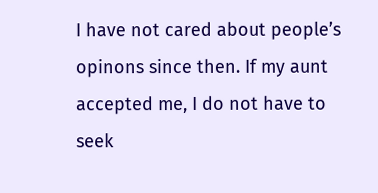I have not cared about people’s opinons since then. If my aunt accepted me, I do not have to seek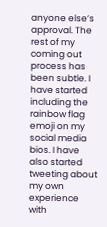anyone else’s approval. The rest of my coming out process has been subtle. I have started including the rainbow flag emoji on my social media bios. I have also started tweeting about my own experience with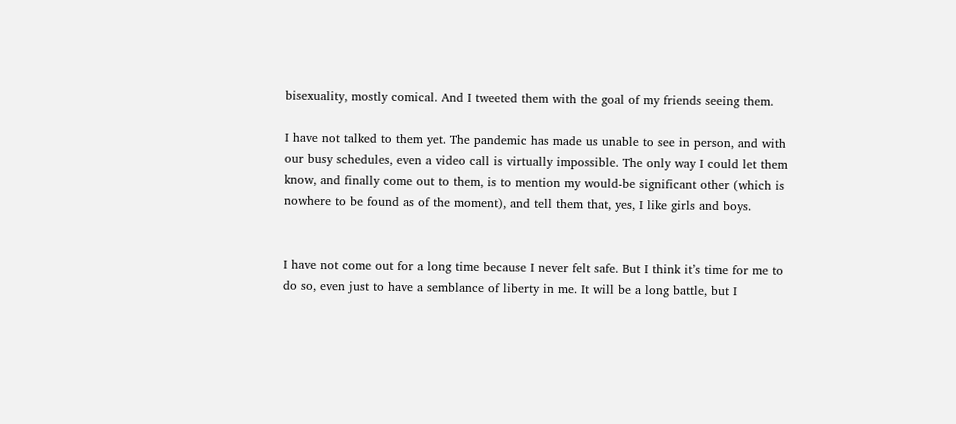bisexuality, mostly comical. And I tweeted them with the goal of my friends seeing them.

I have not talked to them yet. The pandemic has made us unable to see in person, and with our busy schedules, even a video call is virtually impossible. The only way I could let them know, and finally come out to them, is to mention my would-be significant other (which is nowhere to be found as of the moment), and tell them that, yes, I like girls and boys.


I have not come out for a long time because I never felt safe. But I think it’s time for me to do so, even just to have a semblance of liberty in me. It will be a long battle, but I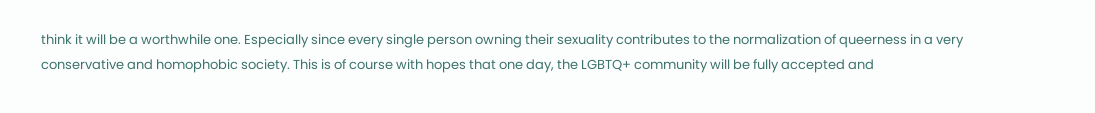think it will be a worthwhile one. Especially since every single person owning their sexuality contributes to the normalization of queerness in a very conservative and homophobic society. This is of course with hopes that one day, the LGBTQ+ community will be fully accepted and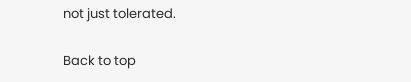not just tolerated.

Back to top